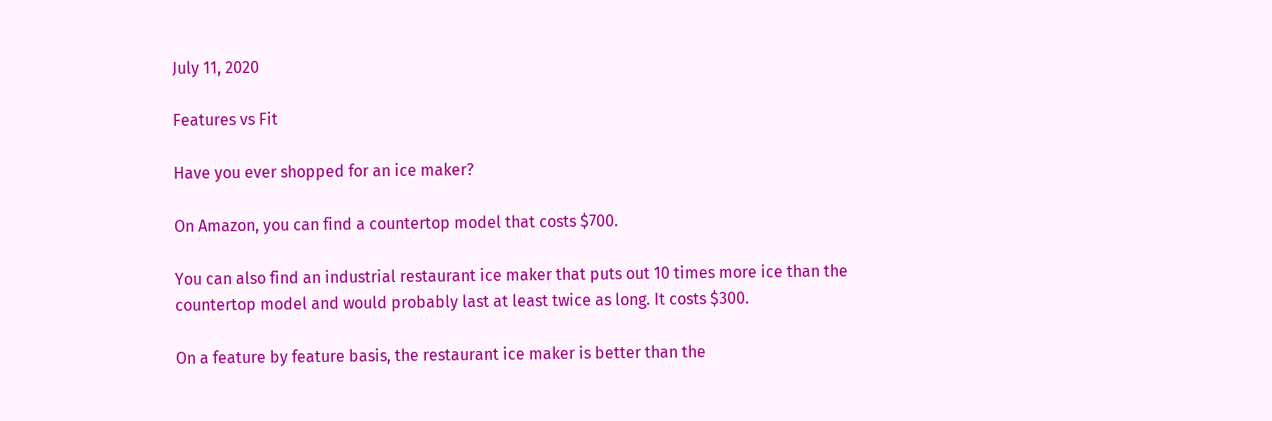July 11, 2020

Features vs Fit

Have you ever shopped for an ice maker?

On Amazon, you can find a countertop model that costs $700.

You can also find an industrial restaurant ice maker that puts out 10 times more ice than the countertop model and would probably last at least twice as long. It costs $300.

On a feature by feature basis, the restaurant ice maker is better than the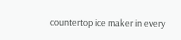countertop ice maker in every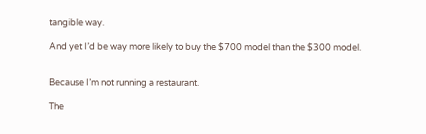tangible way.

And yet I’d be way more likely to buy the $700 model than the $300 model.


Because I’m not running a restaurant.

The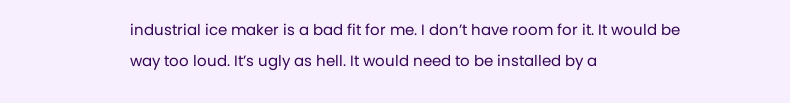industrial ice maker is a bad fit for me. I don’t have room for it. It would be way too loud. It’s ugly as hell. It would need to be installed by a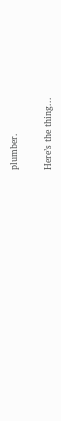plumber.

Here’s the thing...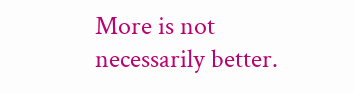More is not necessarily better.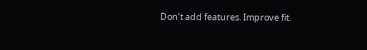Don’t add features. Improve fit.